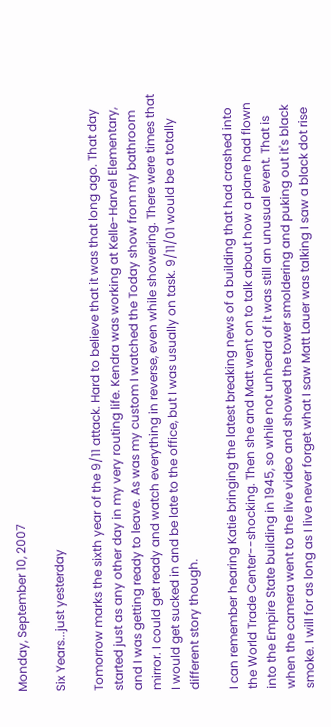Monday, September 10, 2007

Six Years...just yesterday

Tomorrow marks the sixth year of the 9/11 attack. Hard to believe that it was that long ago. That day started just as any other day in my very routing life. Kendra was working at Kelle-Harvel Elementary, and I was getting ready to leave. As was my custom I watched the Today show from my bathroom mirror. I could get ready and watch everything in reverse, even while showering. There were times that I would get sucked in and be late to the office, but I was usually on task. 9/11/01 would be a totally different story though.

I can remember hearing Katie bringing the latest breaking news of a building that had crashed into the World Trade Center--shocking. Then she and Matt went on to talk about how a plane had flown into the Empire State building in 1945, so while not unheard of it was still an unusual event. That is when the camera went to the live video and showed the tower smoldering and puking out it's black smoke. I will for as long as I live never forget what I saw Matt Lauer was talking I saw a black dot rise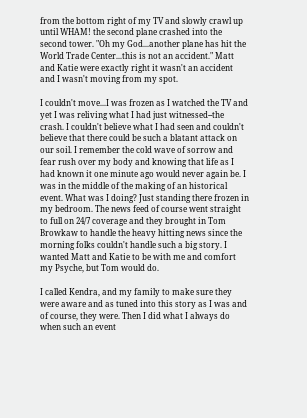from the bottom right of my TV and slowly crawl up until WHAM! the second plane crashed into the second tower. "Oh my God...another plane has hit the World Trade Center...this is not an accident." Matt and Katie were exactly right it wasn't an accident and I wasn't moving from my spot.

I couldn't move...I was frozen as I watched the TV and yet I was reliving what I had just witnessed--the crash. I couldn't believe what I had seen and couldn't believe that there could be such a blatant attack on our soil. I remember the cold wave of sorrow and fear rush over my body and knowing that life as I had known it one minute ago would never again be. I was in the middle of the making of an historical event. What was I doing? Just standing there frozen in my bedroom. The news feed of course went straight to full on 24/7 coverage and they brought in Tom Browkaw to handle the heavy hitting news since the morning folks couldn't handle such a big story. I wanted Matt and Katie to be with me and comfort my Psyche, but Tom would do.

I called Kendra, and my family to make sure they were aware and as tuned into this story as I was and of course, they were. Then I did what I always do when such an event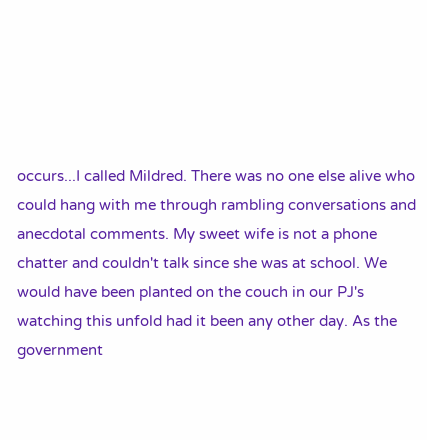occurs...I called Mildred. There was no one else alive who could hang with me through rambling conversations and anecdotal comments. My sweet wife is not a phone chatter and couldn't talk since she was at school. We would have been planted on the couch in our PJ's watching this unfold had it been any other day. As the government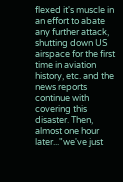flexed it's muscle in an effort to abate any further attack, shutting down US airspace for the first time in aviation history, etc. and the news reports continue with covering this disaster. Then, almost one hour later..."we've just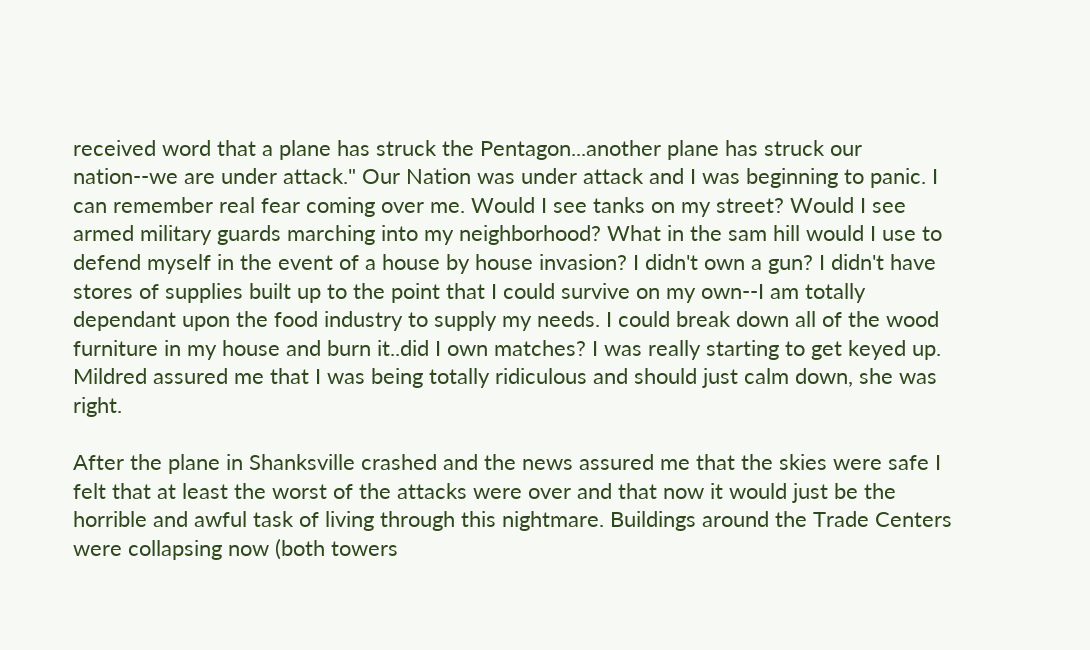received word that a plane has struck the Pentagon...another plane has struck our nation--we are under attack." Our Nation was under attack and I was beginning to panic. I can remember real fear coming over me. Would I see tanks on my street? Would I see armed military guards marching into my neighborhood? What in the sam hill would I use to defend myself in the event of a house by house invasion? I didn't own a gun? I didn't have stores of supplies built up to the point that I could survive on my own--I am totally dependant upon the food industry to supply my needs. I could break down all of the wood furniture in my house and burn it..did I own matches? I was really starting to get keyed up. Mildred assured me that I was being totally ridiculous and should just calm down, she was right.

After the plane in Shanksville crashed and the news assured me that the skies were safe I felt that at least the worst of the attacks were over and that now it would just be the horrible and awful task of living through this nightmare. Buildings around the Trade Centers were collapsing now (both towers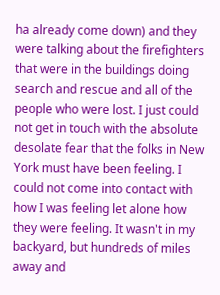ha already come down) and they were talking about the firefighters that were in the buildings doing search and rescue and all of the people who were lost. I just could not get in touch with the absolute desolate fear that the folks in New York must have been feeling. I could not come into contact with how I was feeling let alone how they were feeling. It wasn't in my backyard, but hundreds of miles away and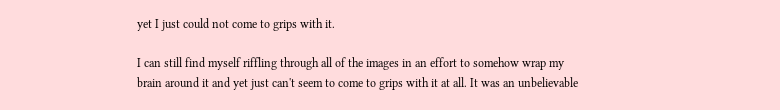yet I just could not come to grips with it.

I can still find myself riffling through all of the images in an effort to somehow wrap my brain around it and yet just can't seem to come to grips with it at all. It was an unbelievable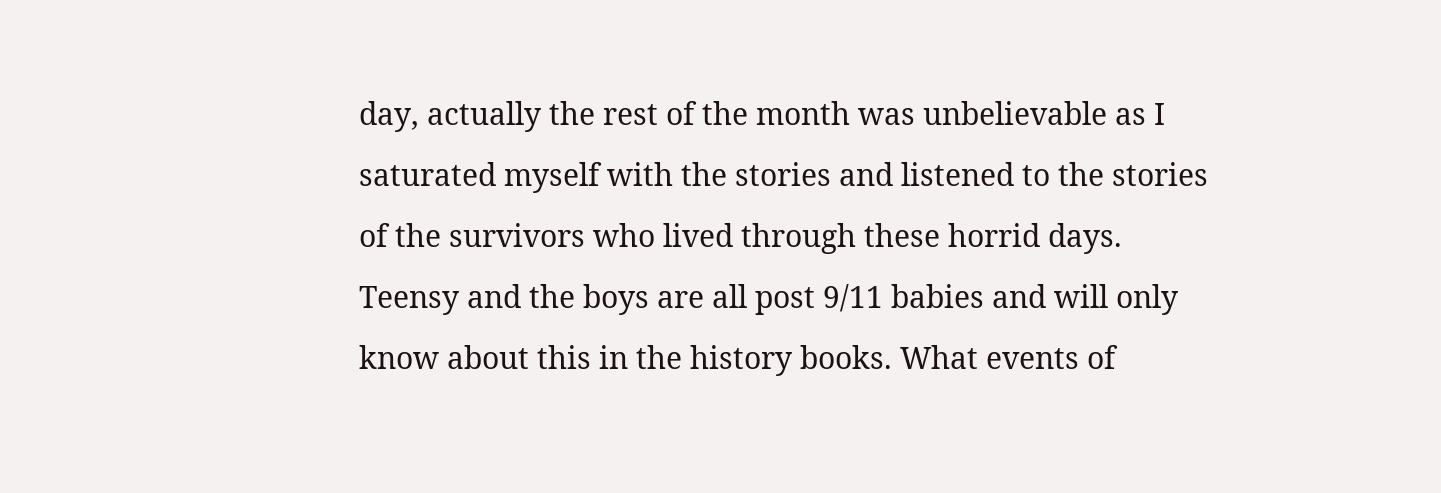day, actually the rest of the month was unbelievable as I saturated myself with the stories and listened to the stories of the survivors who lived through these horrid days. Teensy and the boys are all post 9/11 babies and will only know about this in the history books. What events of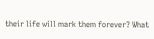their life will mark them forever? What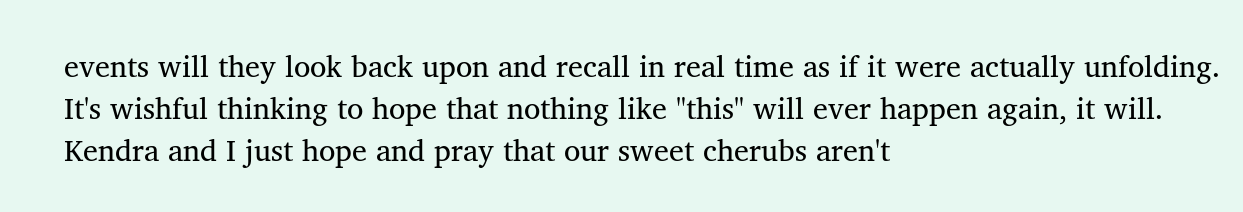events will they look back upon and recall in real time as if it were actually unfolding. It's wishful thinking to hope that nothing like "this" will ever happen again, it will. Kendra and I just hope and pray that our sweet cherubs aren't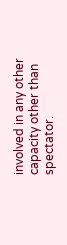involved in any other capacity other than spectator.